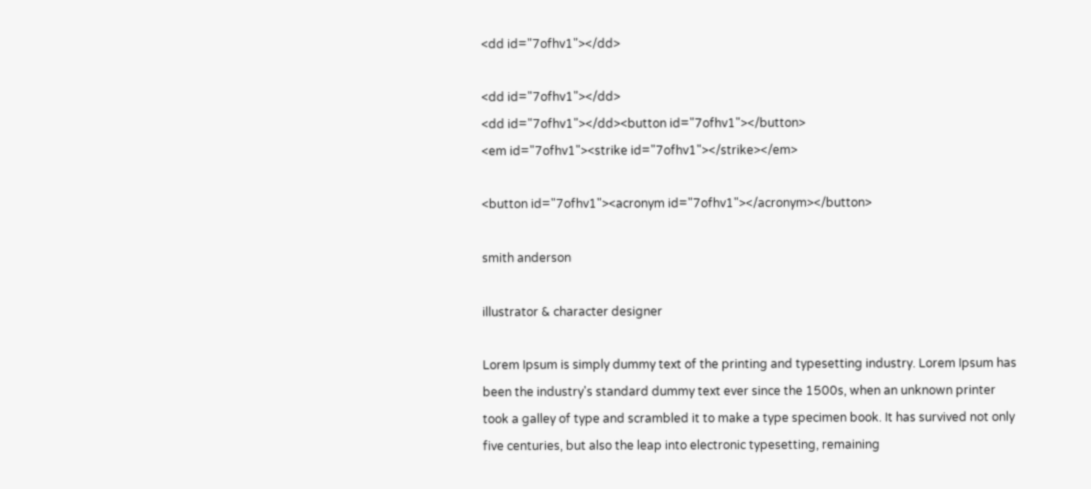<dd id="7ofhv1"></dd>

<dd id="7ofhv1"></dd>
<dd id="7ofhv1"></dd><button id="7ofhv1"></button>
<em id="7ofhv1"><strike id="7ofhv1"></strike></em>

<button id="7ofhv1"><acronym id="7ofhv1"></acronym></button>

smith anderson

illustrator & character designer

Lorem Ipsum is simply dummy text of the printing and typesetting industry. Lorem Ipsum has been the industry's standard dummy text ever since the 1500s, when an unknown printer took a galley of type and scrambled it to make a type specimen book. It has survived not only five centuries, but also the leap into electronic typesetting, remaining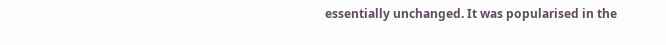essentially unchanged. It was popularised in the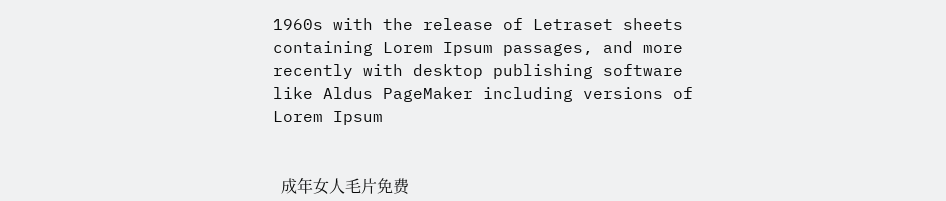1960s with the release of Letraset sheets containing Lorem Ipsum passages, and more recently with desktop publishing software like Aldus PageMaker including versions of Lorem Ipsum


  成年女人毛片免费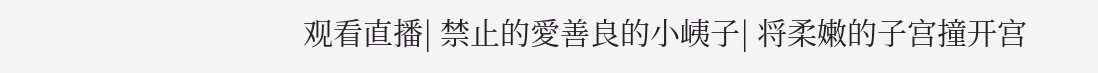观看直播| 禁止的愛善良的小峓子| 将柔嫩的子宫撞开宫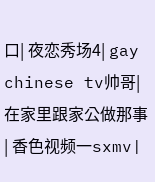口| 夜恋秀场4| gay chinese tv帅哥| 在家里跟家公做那事| 香色视频一sxmv|